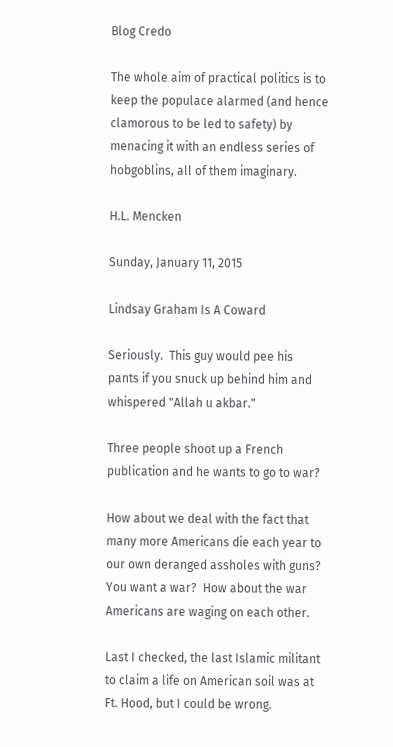Blog Credo

The whole aim of practical politics is to keep the populace alarmed (and hence clamorous to be led to safety) by menacing it with an endless series of hobgoblins, all of them imaginary.

H.L. Mencken

Sunday, January 11, 2015

Lindsay Graham Is A Coward

Seriously.  This guy would pee his pants if you snuck up behind him and whispered "Allah u akbar."

Three people shoot up a French publication and he wants to go to war?

How about we deal with the fact that many more Americans die each year to our own deranged assholes with guns?  You want a war?  How about the war Americans are waging on each other.

Last I checked, the last Islamic militant to claim a life on American soil was at Ft. Hood, but I could be wrong.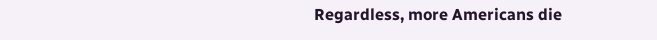Regardless, more Americans die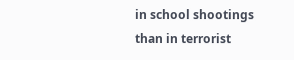in school shootings than in terrorist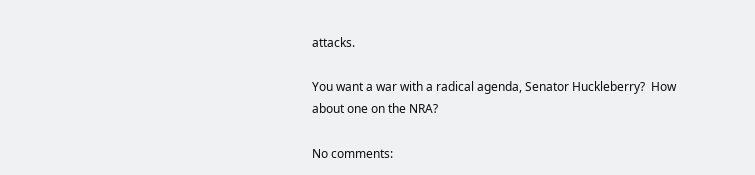attacks.

You want a war with a radical agenda, Senator Huckleberry?  How about one on the NRA?

No comments: